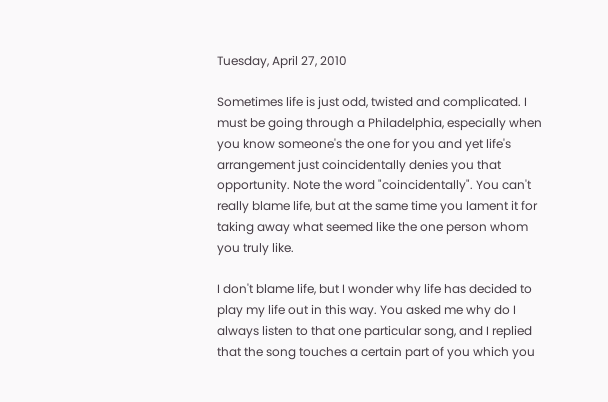Tuesday, April 27, 2010

Sometimes life is just odd, twisted and complicated. I must be going through a Philadelphia, especially when you know someone's the one for you and yet life's arrangement just coincidentally denies you that opportunity. Note the word "coincidentally". You can't really blame life, but at the same time you lament it for taking away what seemed like the one person whom you truly like.

I don't blame life, but I wonder why life has decided to play my life out in this way. You asked me why do I always listen to that one particular song, and I replied that the song touches a certain part of you which you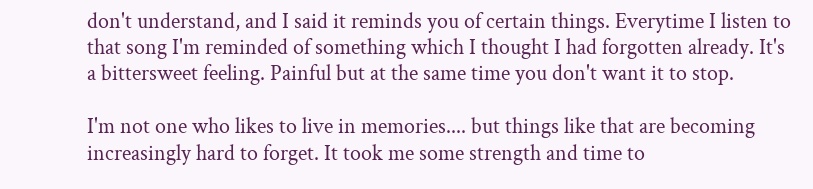don't understand, and I said it reminds you of certain things. Everytime I listen to that song I'm reminded of something which I thought I had forgotten already. It's a bittersweet feeling. Painful but at the same time you don't want it to stop.

I'm not one who likes to live in memories.... but things like that are becoming increasingly hard to forget. It took me some strength and time to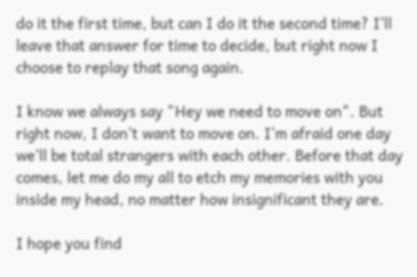do it the first time, but can I do it the second time? I'll leave that answer for time to decide, but right now I choose to replay that song again.

I know we always say "Hey we need to move on". But right now, I don't want to move on. I'm afraid one day we'll be total strangers with each other. Before that day comes, let me do my all to etch my memories with you inside my head, no matter how insignificant they are.

I hope you find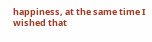happiness, at the same time I wished that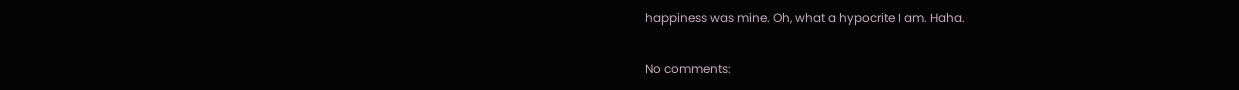happiness was mine. Oh, what a hypocrite I am. Haha.

No comments: